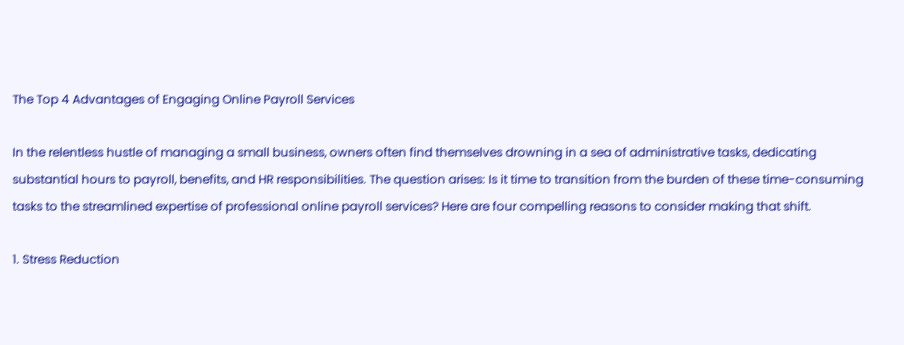The Top 4 Advantages of Engaging Online Payroll Services

In the relentless hustle of managing a small business, owners often find themselves drowning in a sea of administrative tasks, dedicating substantial hours to payroll, benefits, and HR responsibilities. The question arises: Is it time to transition from the burden of these time-consuming tasks to the streamlined expertise of professional online payroll services? Here are four compelling reasons to consider making that shift.

1. Stress Reduction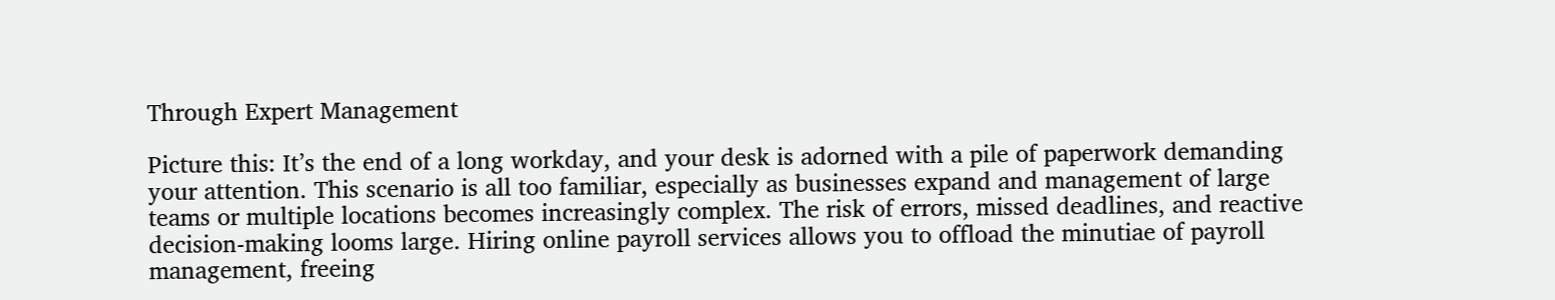Through Expert Management

Picture this: It’s the end of a long workday, and your desk is adorned with a pile of paperwork demanding your attention. This scenario is all too familiar, especially as businesses expand and management of large teams or multiple locations becomes increasingly complex. The risk of errors, missed deadlines, and reactive decision-making looms large. Hiring online payroll services allows you to offload the minutiae of payroll management, freeing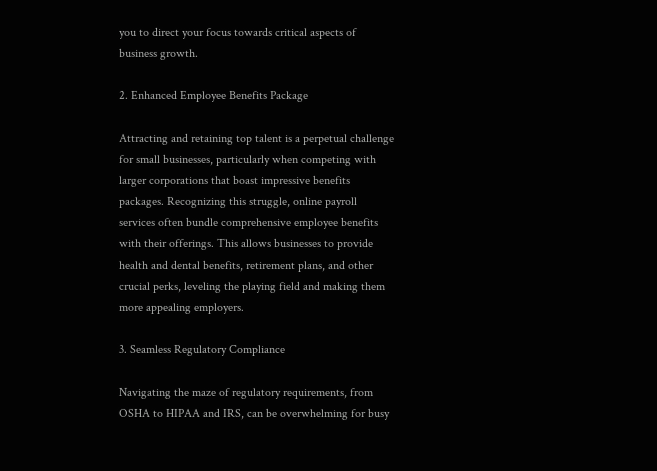you to direct your focus towards critical aspects of business growth.

2. Enhanced Employee Benefits Package

Attracting and retaining top talent is a perpetual challenge for small businesses, particularly when competing with larger corporations that boast impressive benefits packages. Recognizing this struggle, online payroll services often bundle comprehensive employee benefits with their offerings. This allows businesses to provide health and dental benefits, retirement plans, and other crucial perks, leveling the playing field and making them more appealing employers.

3. Seamless Regulatory Compliance

Navigating the maze of regulatory requirements, from OSHA to HIPAA and IRS, can be overwhelming for busy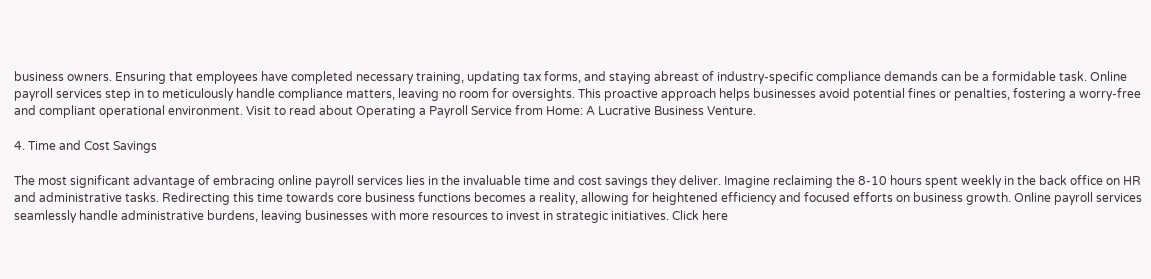business owners. Ensuring that employees have completed necessary training, updating tax forms, and staying abreast of industry-specific compliance demands can be a formidable task. Online payroll services step in to meticulously handle compliance matters, leaving no room for oversights. This proactive approach helps businesses avoid potential fines or penalties, fostering a worry-free and compliant operational environment. Visit to read about Operating a Payroll Service from Home: A Lucrative Business Venture.

4. Time and Cost Savings

The most significant advantage of embracing online payroll services lies in the invaluable time and cost savings they deliver. Imagine reclaiming the 8-10 hours spent weekly in the back office on HR and administrative tasks. Redirecting this time towards core business functions becomes a reality, allowing for heightened efficiency and focused efforts on business growth. Online payroll services seamlessly handle administrative burdens, leaving businesses with more resources to invest in strategic initiatives. Click here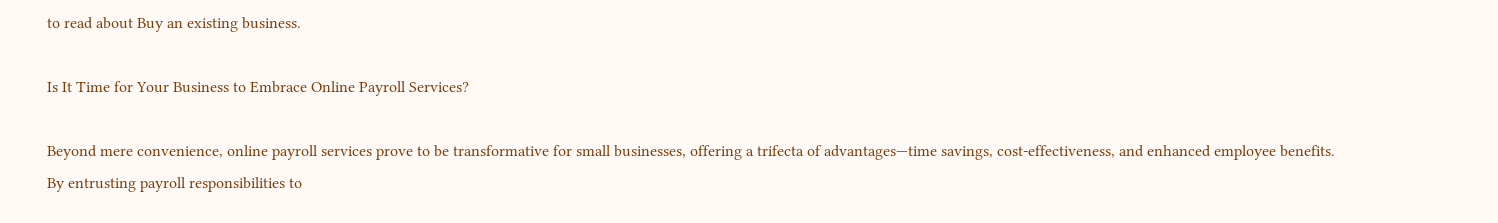to read about Buy an existing business.

Is It Time for Your Business to Embrace Online Payroll Services?

Beyond mere convenience, online payroll services prove to be transformative for small businesses, offering a trifecta of advantages—time savings, cost-effectiveness, and enhanced employee benefits. By entrusting payroll responsibilities to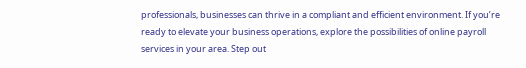professionals, businesses can thrive in a compliant and efficient environment. If you’re ready to elevate your business operations, explore the possibilities of online payroll services in your area. Step out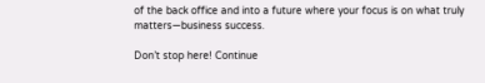of the back office and into a future where your focus is on what truly matters—business success.

Don’t stop here! Continue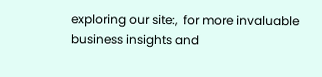exploring our site:,  for more invaluable business insights and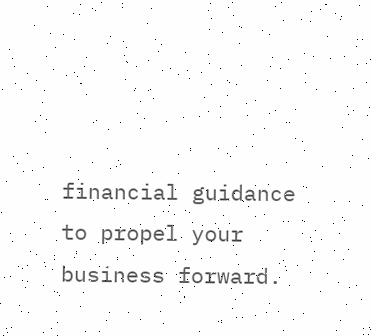financial guidance to propel your business forward.